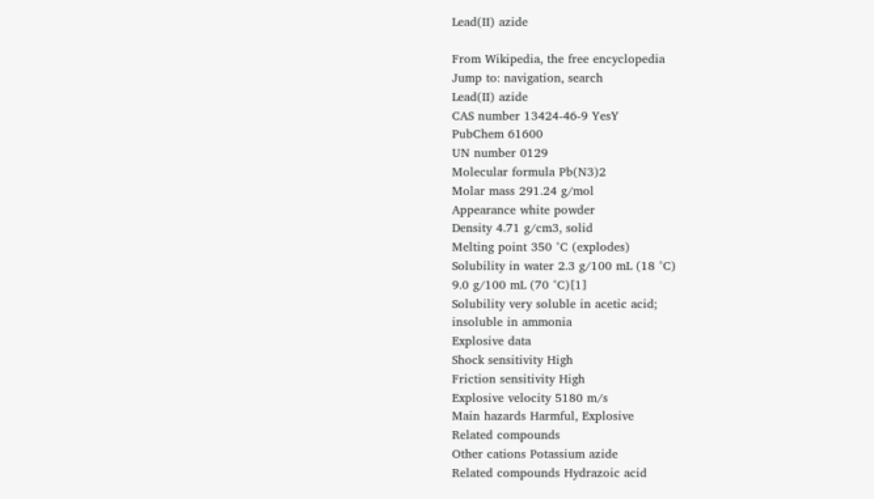Lead(II) azide

From Wikipedia, the free encyclopedia
Jump to: navigation, search
Lead(II) azide
CAS number 13424-46-9 YesY
PubChem 61600
UN number 0129
Molecular formula Pb(N3)2
Molar mass 291.24 g/mol
Appearance white powder
Density 4.71 g/cm3, solid
Melting point 350 °C (explodes)
Solubility in water 2.3 g/100 mL (18 °C)
9.0 g/100 mL (70 °C)[1]
Solubility very soluble in acetic acid;
insoluble in ammonia
Explosive data
Shock sensitivity High
Friction sensitivity High
Explosive velocity 5180 m/s
Main hazards Harmful, Explosive
Related compounds
Other cations Potassium azide
Related compounds Hydrazoic acid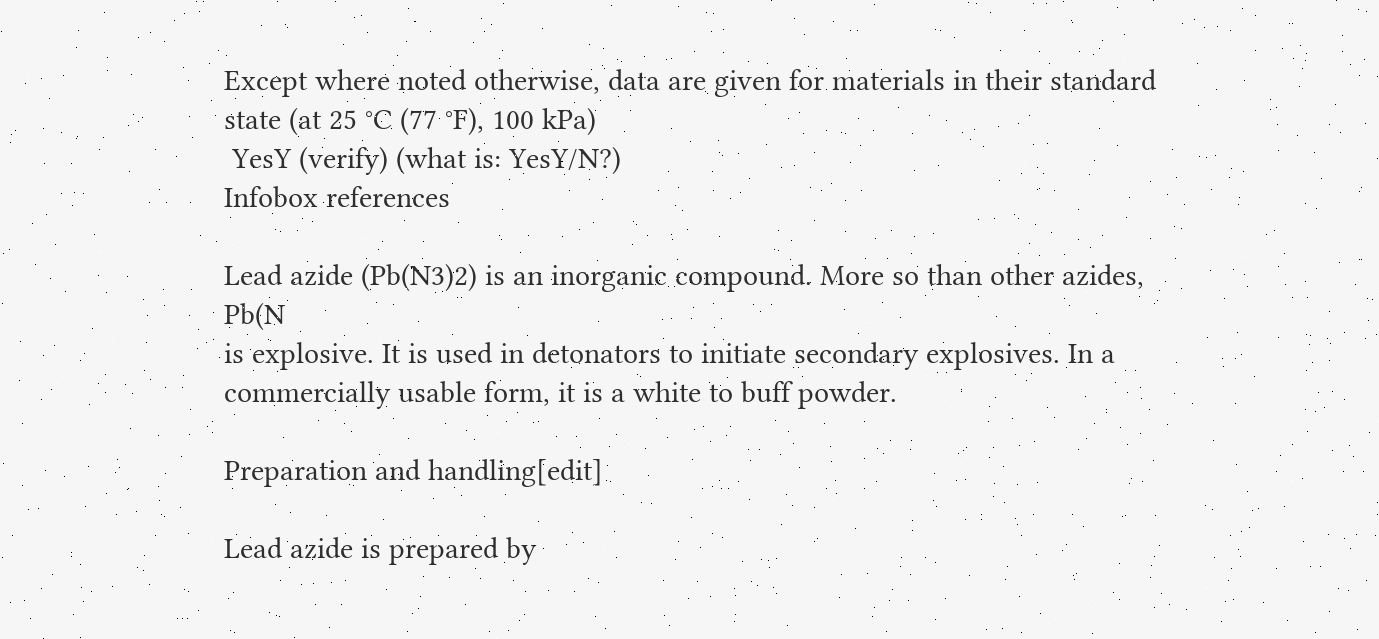Except where noted otherwise, data are given for materials in their standard state (at 25 °C (77 °F), 100 kPa)
 YesY (verify) (what is: YesY/N?)
Infobox references

Lead azide (Pb(N3)2) is an inorganic compound. More so than other azides, Pb(N
is explosive. It is used in detonators to initiate secondary explosives. In a commercially usable form, it is a white to buff powder.

Preparation and handling[edit]

Lead azide is prepared by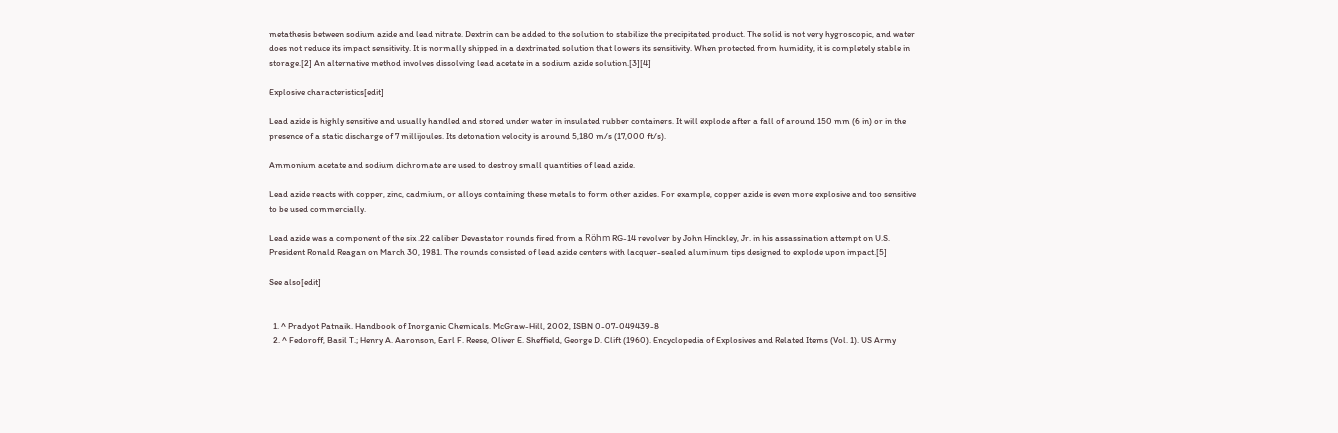metathesis between sodium azide and lead nitrate. Dextrin can be added to the solution to stabilize the precipitated product. The solid is not very hygroscopic, and water does not reduce its impact sensitivity. It is normally shipped in a dextrinated solution that lowers its sensitivity. When protected from humidity, it is completely stable in storage.[2] An alternative method involves dissolving lead acetate in a sodium azide solution.[3][4]

Explosive characteristics[edit]

Lead azide is highly sensitive and usually handled and stored under water in insulated rubber containers. It will explode after a fall of around 150 mm (6 in) or in the presence of a static discharge of 7 millijoules. Its detonation velocity is around 5,180 m/s (17,000 ft/s).

Ammonium acetate and sodium dichromate are used to destroy small quantities of lead azide.

Lead azide reacts with copper, zinc, cadmium, or alloys containing these metals to form other azides. For example, copper azide is even more explosive and too sensitive to be used commercially.

Lead azide was a component of the six .22 caliber Devastator rounds fired from a Röhm RG-14 revolver by John Hinckley, Jr. in his assassination attempt on U.S. President Ronald Reagan on March 30, 1981. The rounds consisted of lead azide centers with lacquer-sealed aluminum tips designed to explode upon impact.[5]

See also[edit]


  1. ^ Pradyot Patnaik. Handbook of Inorganic Chemicals. McGraw-Hill, 2002, ISBN 0-07-049439-8
  2. ^ Fedoroff, Basil T.; Henry A. Aaronson, Earl F. Reese, Oliver E. Sheffield, George D. Clift (1960). Encyclopedia of Explosives and Related Items (Vol. 1). US Army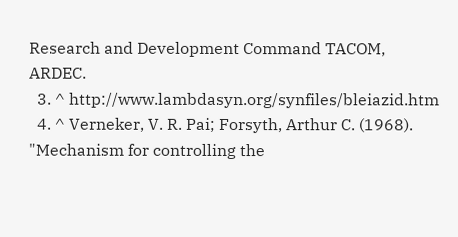Research and Development Command TACOM, ARDEC.
  3. ^ http://www.lambdasyn.org/synfiles/bleiazid.htm
  4. ^ Verneker, V. R. Pai; Forsyth, Arthur C. (1968). "Mechanism for controlling the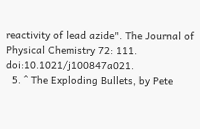reactivity of lead azide". The Journal of Physical Chemistry 72: 111. doi:10.1021/j100847a021.
  5. ^ The Exploding Bullets, by Pete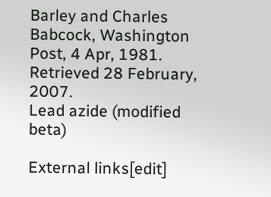Barley and Charles Babcock, Washington Post, 4 Apr, 1981. Retrieved 28 February, 2007.
Lead azide (modified beta)

External links[edit]